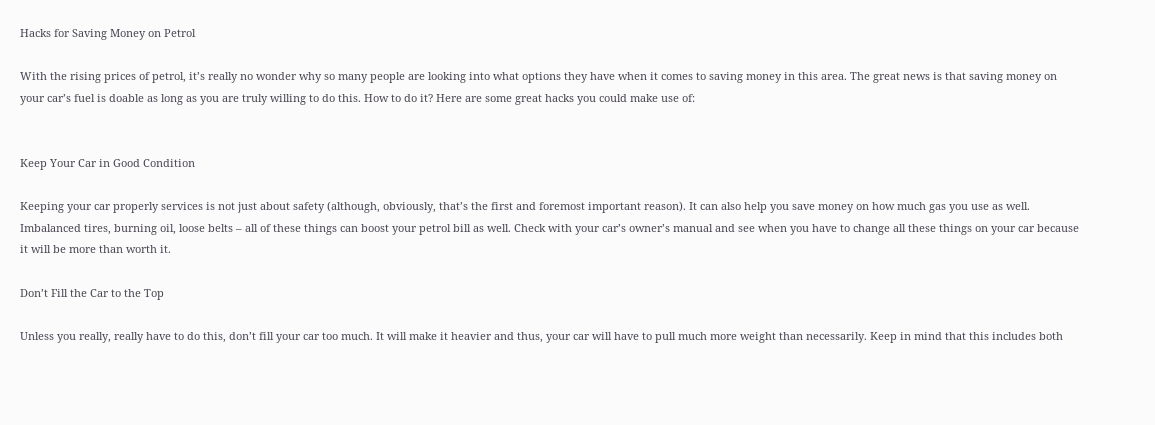Hacks for Saving Money on Petrol

With the rising prices of petrol, it’s really no wonder why so many people are looking into what options they have when it comes to saving money in this area. The great news is that saving money on your car’s fuel is doable as long as you are truly willing to do this. How to do it? Here are some great hacks you could make use of:


Keep Your Car in Good Condition

Keeping your car properly services is not just about safety (although, obviously, that’s the first and foremost important reason). It can also help you save money on how much gas you use as well. Imbalanced tires, burning oil, loose belts – all of these things can boost your petrol bill as well. Check with your car’s owner’s manual and see when you have to change all these things on your car because it will be more than worth it.

Don’t Fill the Car to the Top

Unless you really, really have to do this, don’t fill your car too much. It will make it heavier and thus, your car will have to pull much more weight than necessarily. Keep in mind that this includes both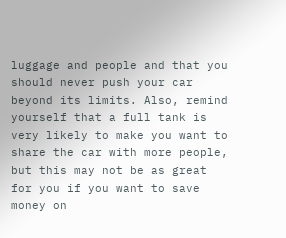luggage and people and that you should never push your car beyond its limits. Also, remind yourself that a full tank is very likely to make you want to share the car with more people, but this may not be as great for you if you want to save money on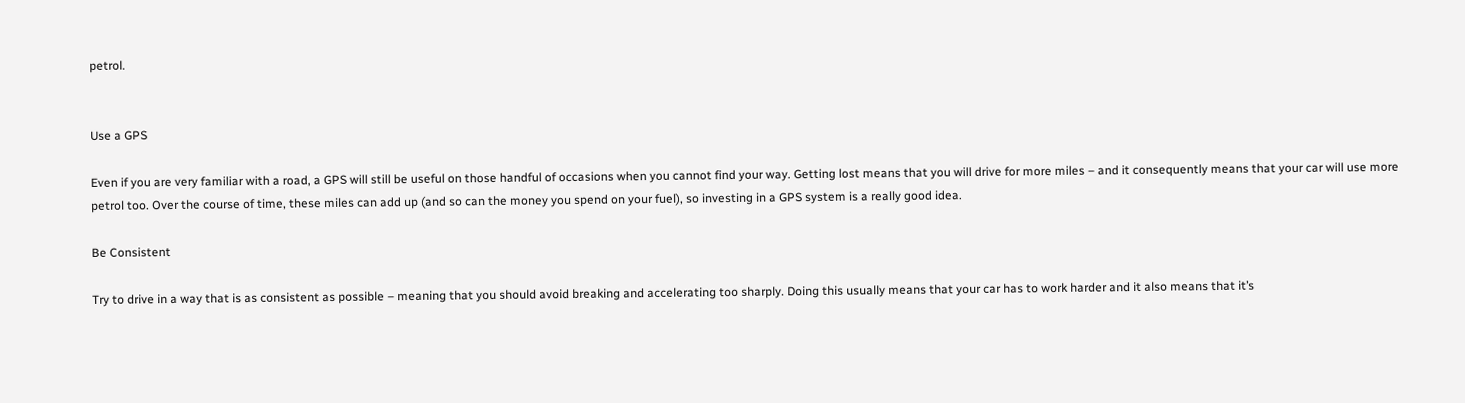petrol.


Use a GPS

Even if you are very familiar with a road, a GPS will still be useful on those handful of occasions when you cannot find your way. Getting lost means that you will drive for more miles – and it consequently means that your car will use more petrol too. Over the course of time, these miles can add up (and so can the money you spend on your fuel), so investing in a GPS system is a really good idea.

Be Consistent

Try to drive in a way that is as consistent as possible – meaning that you should avoid breaking and accelerating too sharply. Doing this usually means that your car has to work harder and it also means that it’s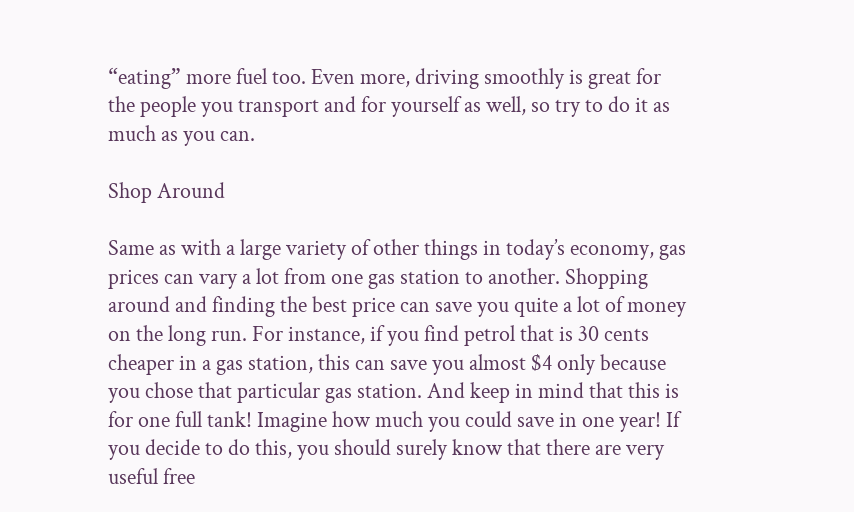“eating” more fuel too. Even more, driving smoothly is great for the people you transport and for yourself as well, so try to do it as much as you can.

Shop Around

Same as with a large variety of other things in today’s economy, gas prices can vary a lot from one gas station to another. Shopping around and finding the best price can save you quite a lot of money on the long run. For instance, if you find petrol that is 30 cents cheaper in a gas station, this can save you almost $4 only because you chose that particular gas station. And keep in mind that this is for one full tank! Imagine how much you could save in one year! If you decide to do this, you should surely know that there are very useful free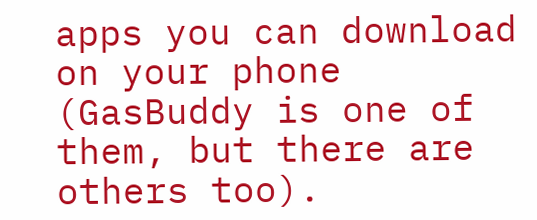apps you can download on your phone (GasBuddy is one of them, but there are others too).